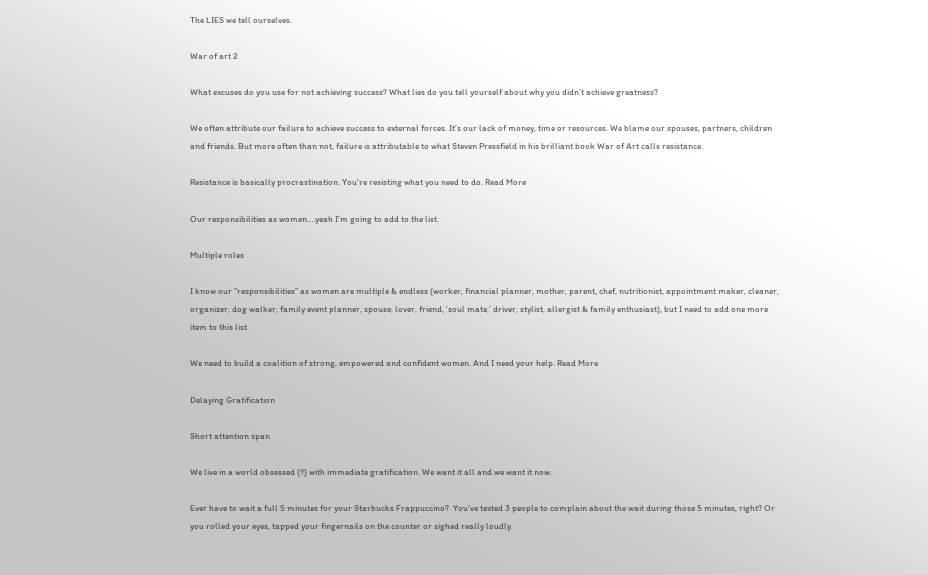The LIES we tell ourselves.

War of art 2

What excuses do you use for not achieving success? What lies do you tell yourself about why you didn’t achieve greatness?

We often attribute our failure to achieve success to external forces. It’s our lack of money, time or resources. We blame our spouses, partners, children and friends. But more often than not, failure is attributable to what Steven Pressfield in his brilliant book War of Art calls resistance.

Resistance is basically procrastination. You’re resisting what you need to do. Read More

Our responsibilities as women….yeah I’m going to add to the list.

Multiple roles

I know our “responsibilities” as women are multiple & endless (worker, financial planner, mother, parent, chef, nutritionist, appointment maker, cleaner, organizer, dog walker, family event planner, spouse, lover, friend, ‘soul mate,’ driver, stylist, allergist & family enthusiast), but I need to add one more item to this list.

We need to build a coalition of strong, empowered and confident women. And I need your help. Read More

Delaying Gratification

Short attention span

We live in a world obsessed (!!) with immediate gratification. We want it all and we want it now.

Ever have to wait a full 5 minutes for your Starbucks Frappuccino?  You’ve texted 3 people to complain about the wait during those 5 minutes, right? Or you rolled your eyes, tapped your fingernails on the counter or sighed really loudly.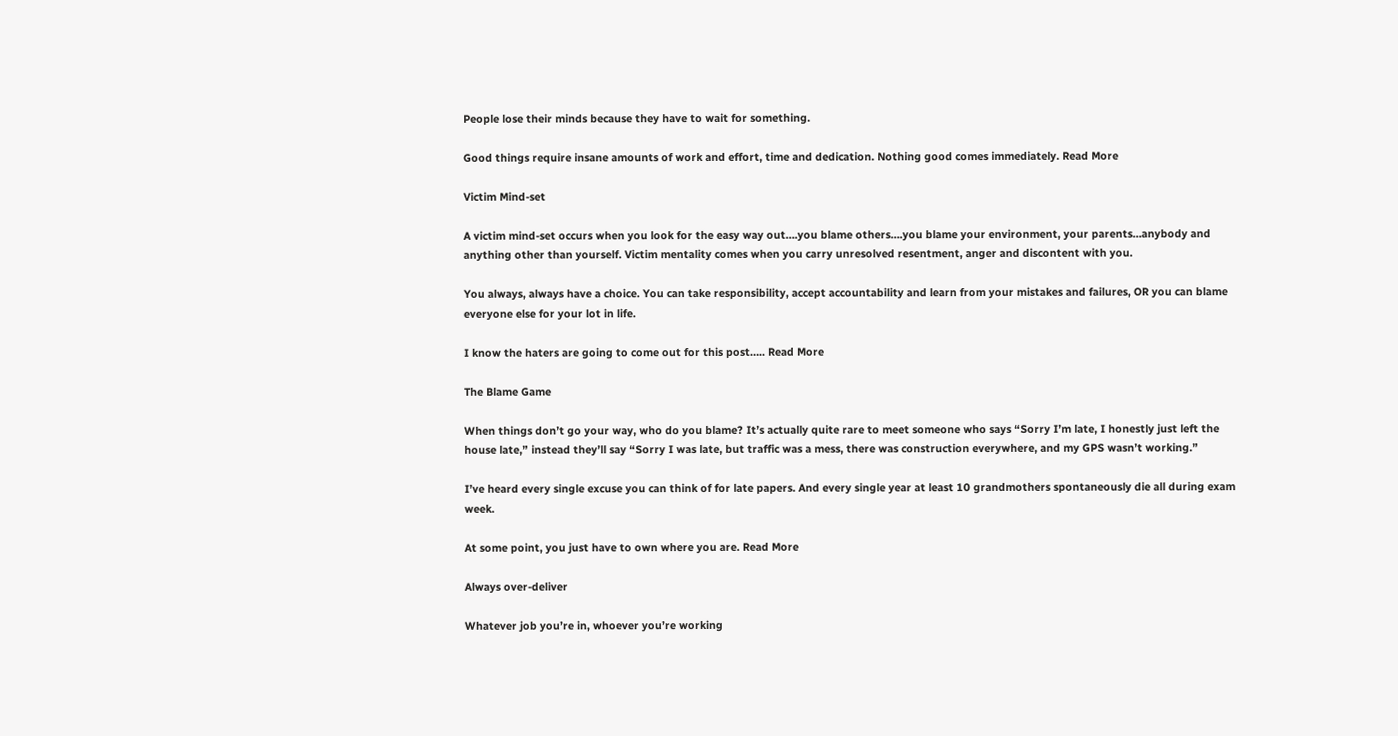People lose their minds because they have to wait for something.

Good things require insane amounts of work and effort, time and dedication. Nothing good comes immediately. Read More

Victim Mind-set

A victim mind-set occurs when you look for the easy way out….you blame others….you blame your environment, your parents…anybody and anything other than yourself. Victim mentality comes when you carry unresolved resentment, anger and discontent with you.

You always, always have a choice. You can take responsibility, accept accountability and learn from your mistakes and failures, OR you can blame everyone else for your lot in life.

I know the haters are going to come out for this post….. Read More

The Blame Game

When things don’t go your way, who do you blame? It’s actually quite rare to meet someone who says “Sorry I’m late, I honestly just left the house late,” instead they’ll say “Sorry I was late, but traffic was a mess, there was construction everywhere, and my GPS wasn’t working.”

I’ve heard every single excuse you can think of for late papers. And every single year at least 10 grandmothers spontaneously die all during exam week.

At some point, you just have to own where you are. Read More

Always over-deliver

Whatever job you’re in, whoever you’re working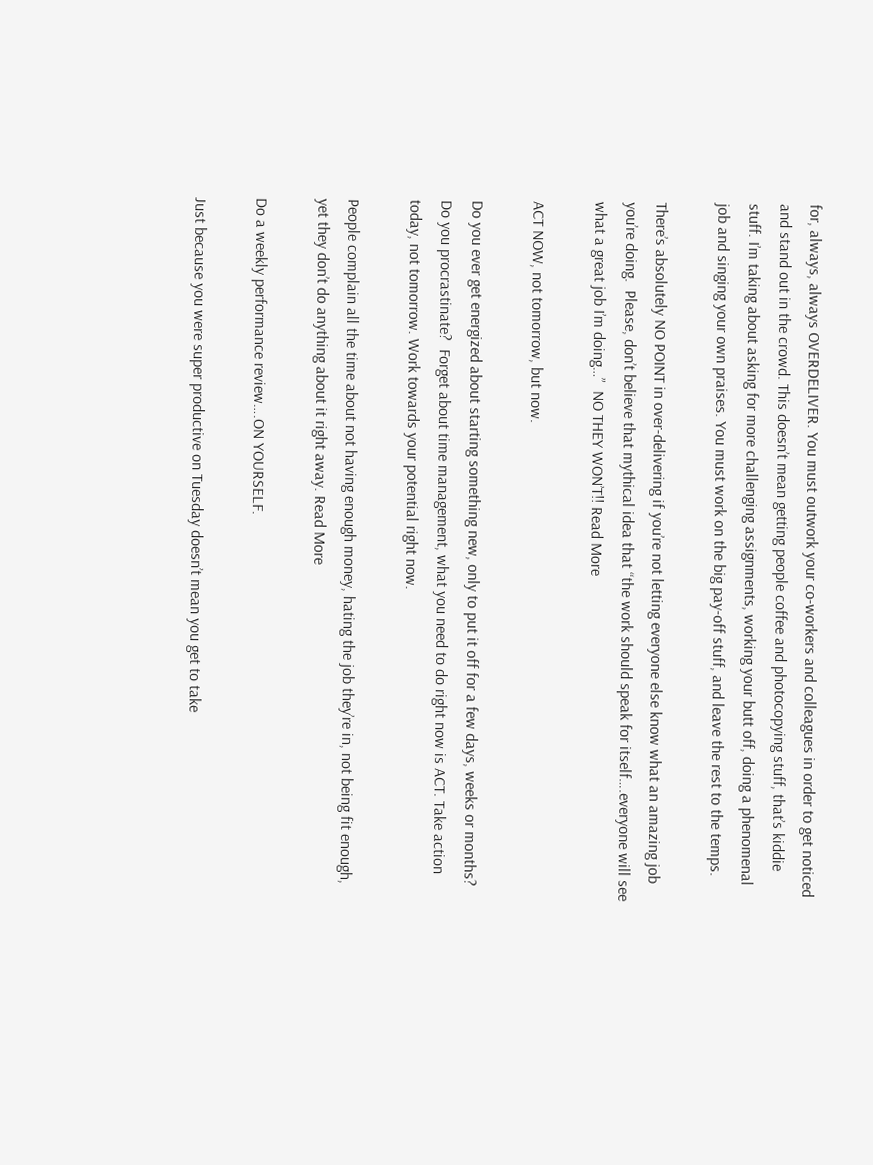for, always, always OVERDELIVER. You must outwork your co-workers and colleagues in order to get noticed and stand out in the crowd. This doesn’t mean getting people coffee and photocopying stuff, that’s kiddie stuff. I’m taking about asking for more challenging assignments, working your butt off, doing a phenomenal job and singing your own praises. You must work on the big pay-off stuff, and leave the rest to the temps.

There’s absolutely NO POINT in over-delivering if you’re not letting everyone else know what an amazing job you’re doing.  Please, don’t believe that mythical idea that “the work should speak for itself….everyone will see what a great job I’m doing…”  NO THEY WON’T!! Read More

ACT NOW, not tomorrow, but now.

Do you ever get energized about starting something new, only to put it off for a few days, weeks or months? Do you procrastinate?  Forget about time management, what you need to do right now is ACT. Take action today, not tomorrow. Work towards your potential right now.

People complain all the time about not having enough money, hating the job they’re in, not being fit enough, yet they don’t do anything about it right away. Read More

Do a weekly performance review….ON YOURSELF.

Just because you were super productive on Tuesday doesn’t mean you get to take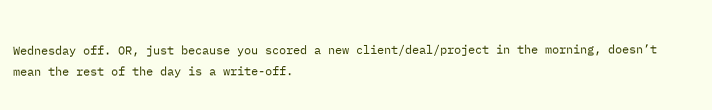Wednesday off. OR, just because you scored a new client/deal/project in the morning, doesn’t mean the rest of the day is a write-off.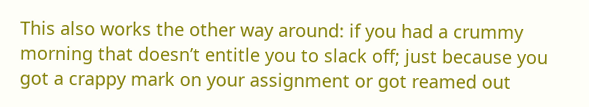This also works the other way around: if you had a crummy morning that doesn’t entitle you to slack off; just because you got a crappy mark on your assignment or got reamed out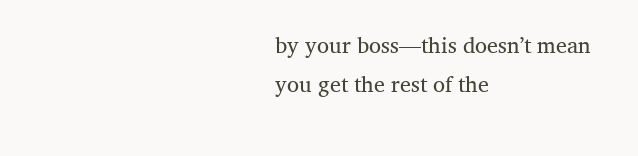by your boss—this doesn’t mean you get the rest of the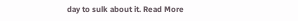day to sulk about it. Read More